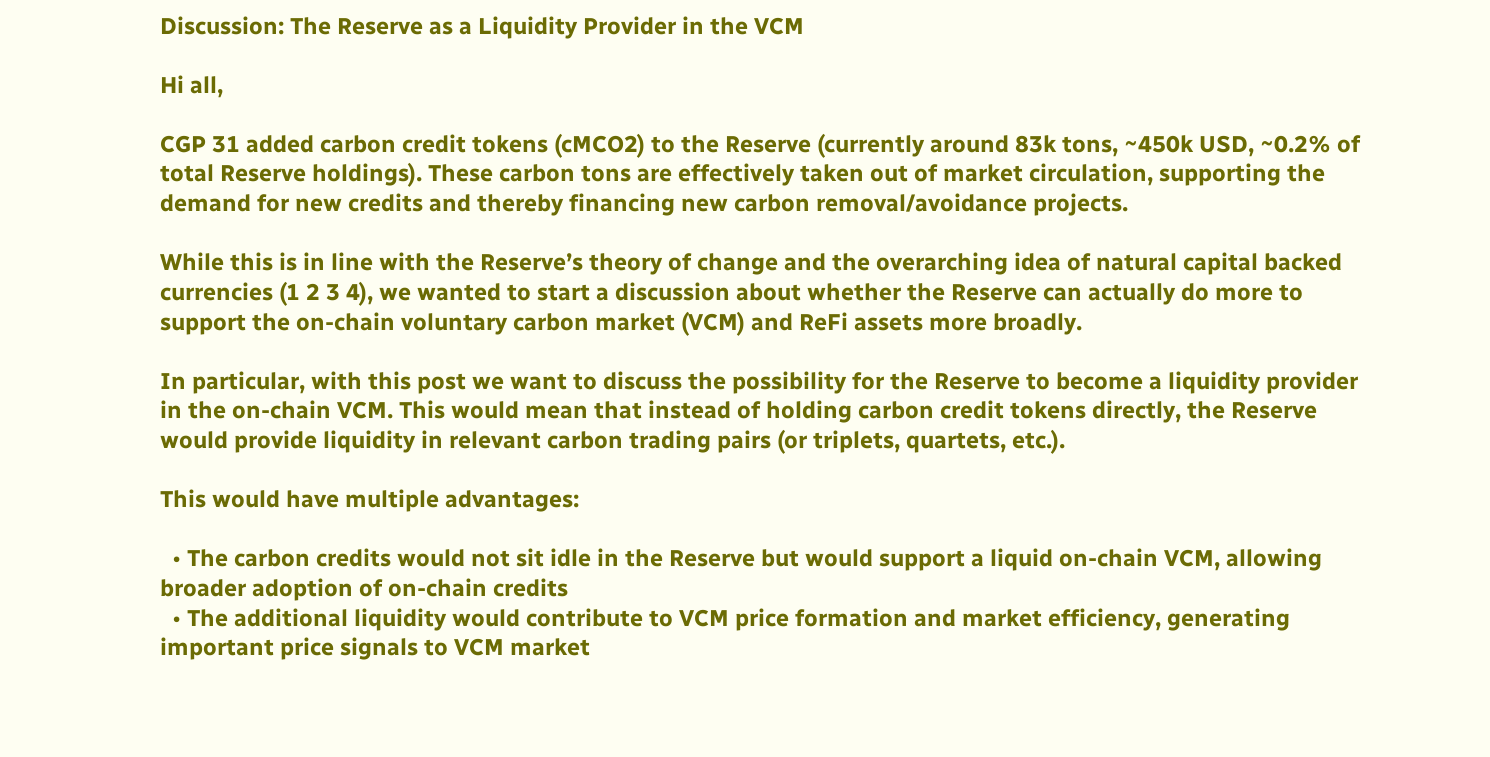Discussion: The Reserve as a Liquidity Provider in the VCM

Hi all,

CGP 31 added carbon credit tokens (cMCO2) to the Reserve (currently around 83k tons, ~450k USD, ~0.2% of total Reserve holdings). These carbon tons are effectively taken out of market circulation, supporting the demand for new credits and thereby financing new carbon removal/avoidance projects.

While this is in line with the Reserve’s theory of change and the overarching idea of natural capital backed currencies (1 2 3 4), we wanted to start a discussion about whether the Reserve can actually do more to support the on-chain voluntary carbon market (VCM) and ReFi assets more broadly.

In particular, with this post we want to discuss the possibility for the Reserve to become a liquidity provider in the on-chain VCM. This would mean that instead of holding carbon credit tokens directly, the Reserve would provide liquidity in relevant carbon trading pairs (or triplets, quartets, etc.).

This would have multiple advantages:

  • The carbon credits would not sit idle in the Reserve but would support a liquid on-chain VCM, allowing broader adoption of on-chain credits
  • The additional liquidity would contribute to VCM price formation and market efficiency, generating important price signals to VCM market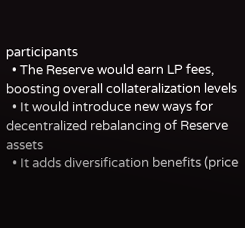participants
  • The Reserve would earn LP fees, boosting overall collateralization levels
  • It would introduce new ways for decentralized rebalancing of Reserve assets
  • It adds diversification benefits (price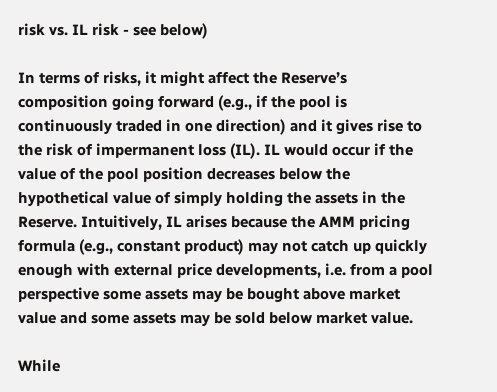risk vs. IL risk - see below)

In terms of risks, it might affect the Reserve’s composition going forward (e.g., if the pool is continuously traded in one direction) and it gives rise to the risk of impermanent loss (IL). IL would occur if the value of the pool position decreases below the hypothetical value of simply holding the assets in the Reserve. Intuitively, IL arises because the AMM pricing formula (e.g., constant product) may not catch up quickly enough with external price developments, i.e. from a pool perspective some assets may be bought above market value and some assets may be sold below market value.

While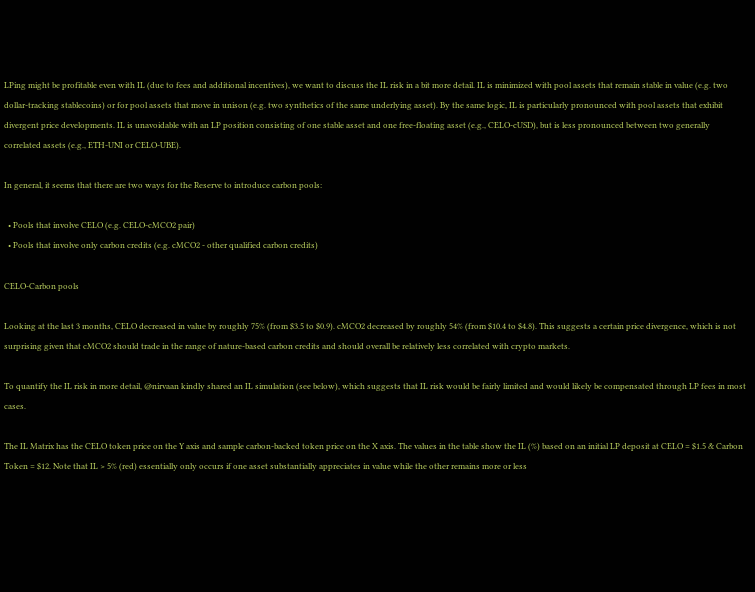LPing might be profitable even with IL (due to fees and additional incentives), we want to discuss the IL risk in a bit more detail. IL is minimized with pool assets that remain stable in value (e.g. two dollar-tracking stablecoins) or for pool assets that move in unison (e.g. two synthetics of the same underlying asset). By the same logic, IL is particularly pronounced with pool assets that exhibit divergent price developments. IL is unavoidable with an LP position consisting of one stable asset and one free-floating asset (e.g., CELO-cUSD), but is less pronounced between two generally correlated assets (e.g., ETH-UNI or CELO-UBE).

In general, it seems that there are two ways for the Reserve to introduce carbon pools:

  • Pools that involve CELO (e.g. CELO-cMCO2 pair)
  • Pools that involve only carbon credits (e.g. cMCO2 - other qualified carbon credits)

CELO-Carbon pools

Looking at the last 3 months, CELO decreased in value by roughly 75% (from $3.5 to $0.9). cMCO2 decreased by roughly 54% (from $10.4 to $4.8). This suggests a certain price divergence, which is not surprising given that cMCO2 should trade in the range of nature-based carbon credits and should overall be relatively less correlated with crypto markets.

To quantify the IL risk in more detail, @nirvaan kindly shared an IL simulation (see below), which suggests that IL risk would be fairly limited and would likely be compensated through LP fees in most cases.

The IL Matrix has the CELO token price on the Y axis and sample carbon-backed token price on the X axis. The values in the table show the IL (%) based on an initial LP deposit at CELO = $1.5 & Carbon Token = $12. Note that IL > 5% (red) essentially only occurs if one asset substantially appreciates in value while the other remains more or less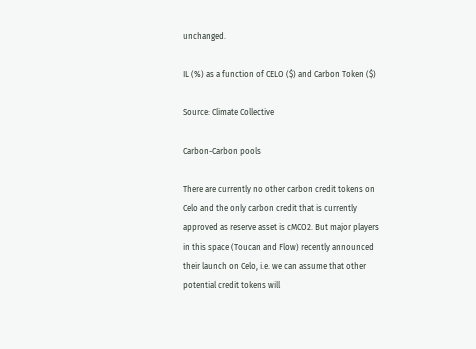unchanged.

IL (%) as a function of CELO ($) and Carbon Token ($)

Source: Climate Collective

Carbon-Carbon pools

There are currently no other carbon credit tokens on Celo and the only carbon credit that is currently approved as reserve asset is cMCO2. But major players in this space (Toucan and Flow) recently announced their launch on Celo, i.e. we can assume that other potential credit tokens will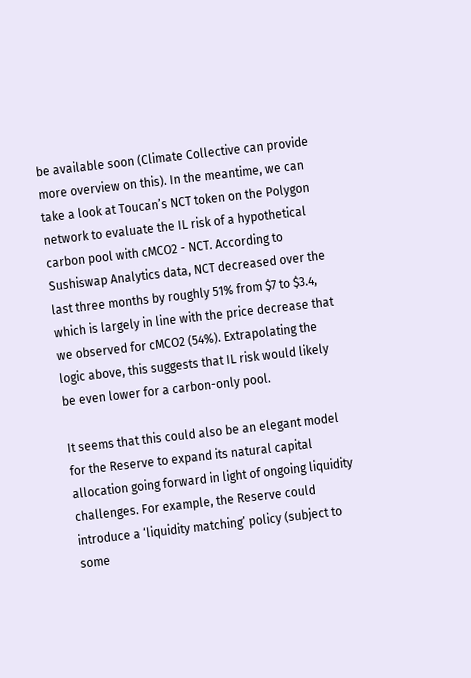be available soon (Climate Collective can provide more overview on this). In the meantime, we can take a look at Toucan’s NCT token on the Polygon network to evaluate the IL risk of a hypothetical carbon pool with cMCO2 - NCT. According to Sushiswap Analytics data, NCT decreased over the last three months by roughly 51% from $7 to $3.4, which is largely in line with the price decrease that we observed for cMCO2 (54%). Extrapolating the logic above, this suggests that IL risk would likely be even lower for a carbon-only pool.

It seems that this could also be an elegant model for the Reserve to expand its natural capital allocation going forward in light of ongoing liquidity challenges. For example, the Reserve could introduce a ‘liquidity matching’ policy (subject to some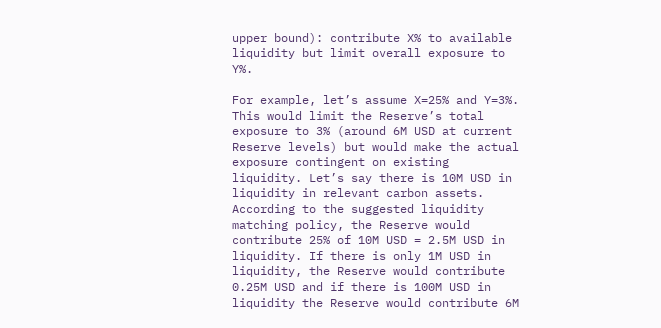upper bound): contribute X% to available liquidity but limit overall exposure to Y%.

For example, let’s assume X=25% and Y=3%. This would limit the Reserve’s total exposure to 3% (around 6M USD at current Reserve levels) but would make the actual exposure contingent on existing liquidity. Let’s say there is 10M USD in liquidity in relevant carbon assets. According to the suggested liquidity matching policy, the Reserve would contribute 25% of 10M USD = 2.5M USD in liquidity. If there is only 1M USD in liquidity, the Reserve would contribute 0.25M USD and if there is 100M USD in liquidity the Reserve would contribute 6M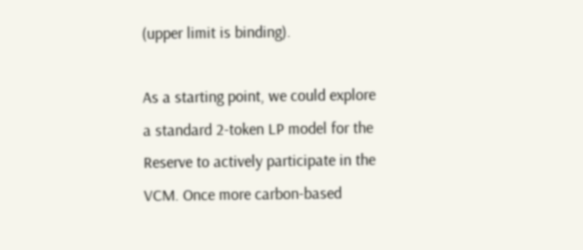(upper limit is binding).

As a starting point, we could explore a standard 2-token LP model for the Reserve to actively participate in the VCM. Once more carbon-based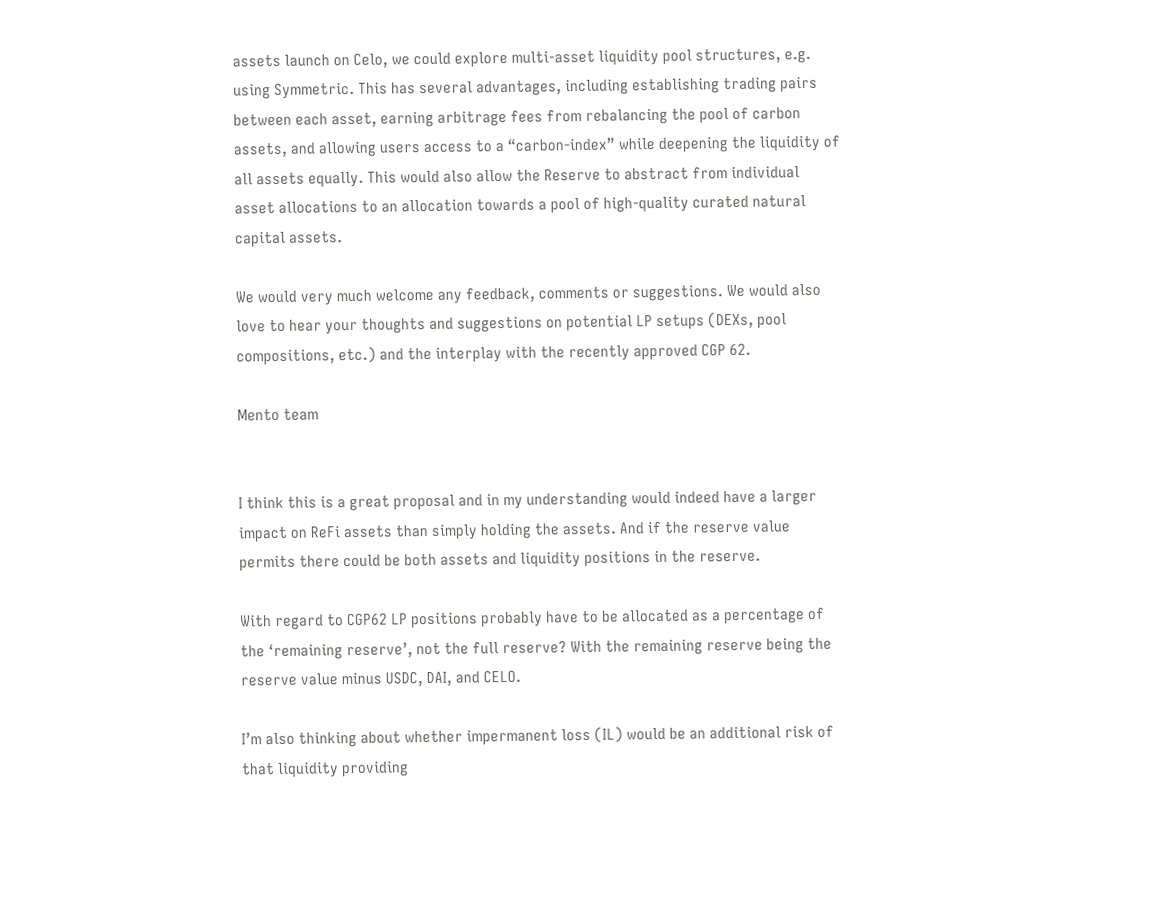assets launch on Celo, we could explore multi-asset liquidity pool structures, e.g. using Symmetric. This has several advantages, including establishing trading pairs between each asset, earning arbitrage fees from rebalancing the pool of carbon assets, and allowing users access to a “carbon-index” while deepening the liquidity of all assets equally. This would also allow the Reserve to abstract from individual asset allocations to an allocation towards a pool of high-quality curated natural capital assets.

We would very much welcome any feedback, comments or suggestions. We would also love to hear your thoughts and suggestions on potential LP setups (DEXs, pool compositions, etc.) and the interplay with the recently approved CGP 62.

Mento team


I think this is a great proposal and in my understanding would indeed have a larger impact on ReFi assets than simply holding the assets. And if the reserve value permits there could be both assets and liquidity positions in the reserve.

With regard to CGP62 LP positions probably have to be allocated as a percentage of the ‘remaining reserve’, not the full reserve? With the remaining reserve being the reserve value minus USDC, DAI, and CELO.

I’m also thinking about whether impermanent loss (IL) would be an additional risk of that liquidity providing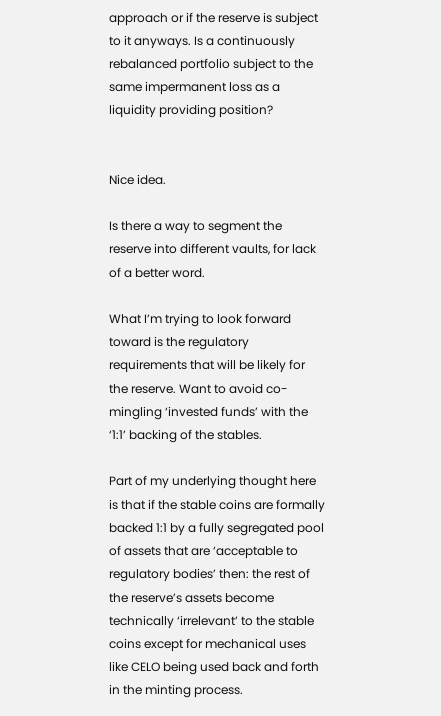approach or if the reserve is subject to it anyways. Is a continuously rebalanced portfolio subject to the same impermanent loss as a liquidity providing position?


Nice idea.

Is there a way to segment the reserve into different vaults, for lack of a better word.

What I’m trying to look forward toward is the regulatory requirements that will be likely for the reserve. Want to avoid co-mingling ‘invested funds’ with the ‘1:1’ backing of the stables.

Part of my underlying thought here is that if the stable coins are formally backed 1:1 by a fully segregated pool of assets that are ‘acceptable to regulatory bodies’ then: the rest of the reserve’s assets become technically ‘irrelevant’ to the stable coins except for mechanical uses like CELO being used back and forth in the minting process.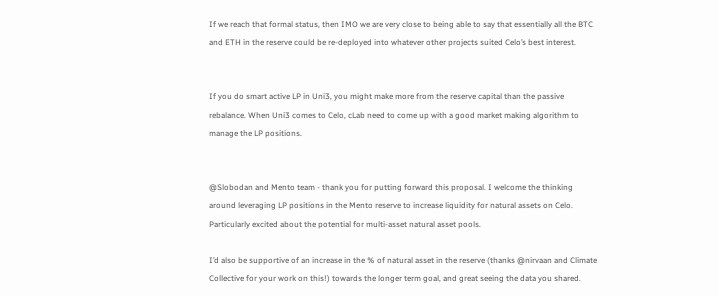If we reach that formal status, then IMO we are very close to being able to say that essentially all the BTC and ETH in the reserve could be re-deployed into whatever other projects suited Celo’s best interest.


If you do smart active LP in Uni3, you might make more from the reserve capital than the passive rebalance. When Uni3 comes to Celo, cLab need to come up with a good market making algorithm to manage the LP positions.


@Slobodan and Mento team - thank you for putting forward this proposal. I welcome the thinking around leveraging LP positions in the Mento reserve to increase liquidity for natural assets on Celo. Particularly excited about the potential for multi-asset natural asset pools.

I’d also be supportive of an increase in the % of natural asset in the reserve (thanks @nirvaan and Climate Collective for your work on this!) towards the longer term goal, and great seeing the data you shared.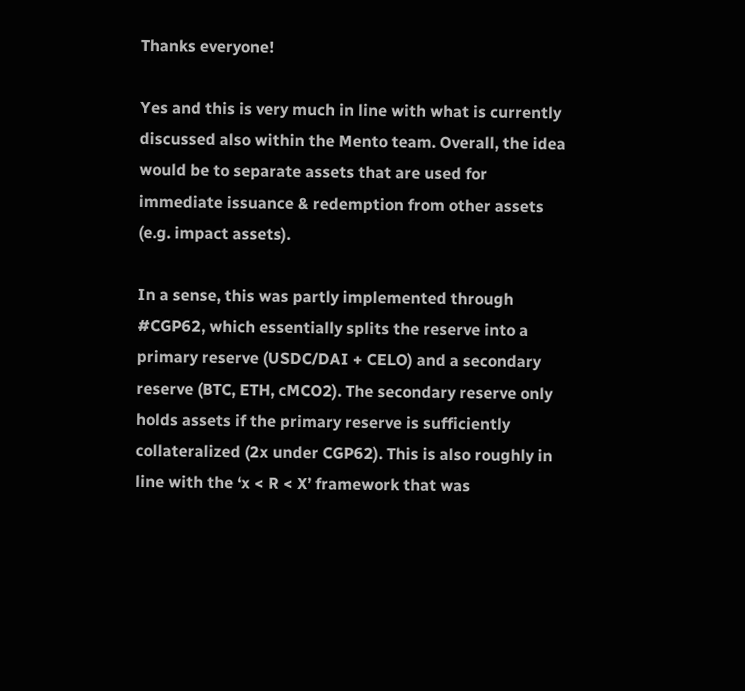Thanks everyone!

Yes and this is very much in line with what is currently discussed also within the Mento team. Overall, the idea would be to separate assets that are used for immediate issuance & redemption from other assets (e.g. impact assets).

In a sense, this was partly implemented through #CGP62, which essentially splits the reserve into a primary reserve (USDC/DAI + CELO) and a secondary reserve (BTC, ETH, cMCO2). The secondary reserve only holds assets if the primary reserve is sufficiently collateralized (2x under CGP62). This is also roughly in line with the ‘x < R < X’ framework that was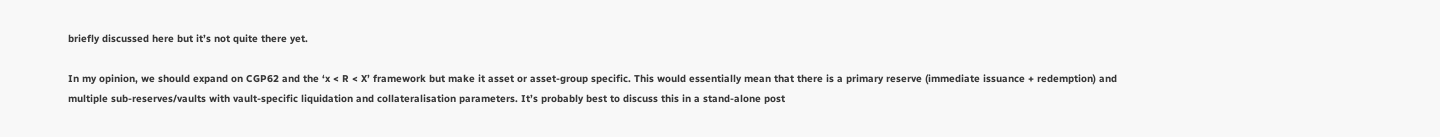briefly discussed here but it’s not quite there yet.

In my opinion, we should expand on CGP62 and the ‘x < R < X’ framework but make it asset or asset-group specific. This would essentially mean that there is a primary reserve (immediate issuance + redemption) and multiple sub-reserves/vaults with vault-specific liquidation and collateralisation parameters. It’s probably best to discuss this in a stand-alone post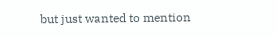but just wanted to mention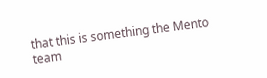that this is something the Mento team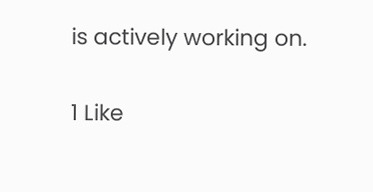is actively working on.

1 Like